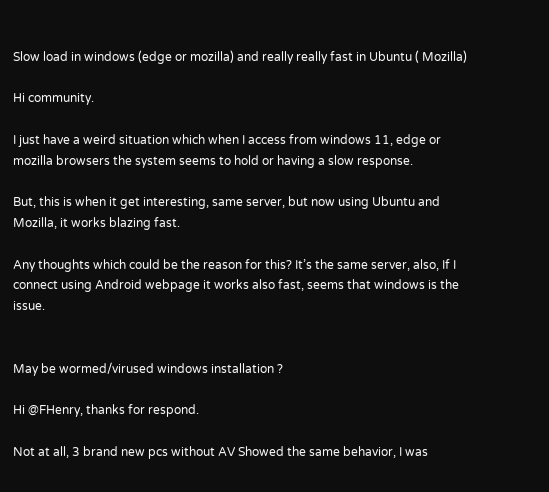Slow load in windows (edge or mozilla) and really really fast in Ubuntu ( Mozilla)

Hi community.

I just have a weird situation which when I access from windows 11, edge or mozilla browsers the system seems to hold or having a slow response.

But, this is when it get interesting, same server, but now using Ubuntu and Mozilla, it works blazing fast.

Any thoughts which could be the reason for this? It’s the same server, also, If I connect using Android webpage it works also fast, seems that windows is the issue.


May be wormed/virused windows installation ?

Hi @FHenry, thanks for respond.

Not at all, 3 brand new pcs without AV Showed the same behavior, I was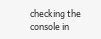checking the console in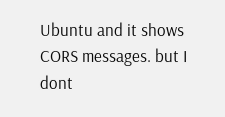Ubuntu and it shows CORS messages. but I dont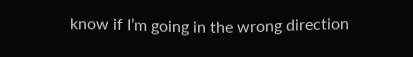know if I’m going in the wrong direction